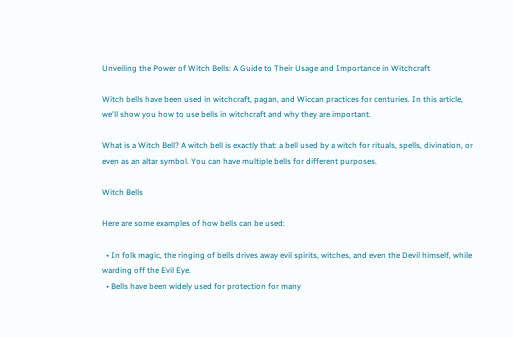Unveiling the Power of Witch Bells: A Guide to Their Usage and Importance in Witchcraft

Witch bells have been used in witchcraft, pagan, and Wiccan practices for centuries. In this article, we'll show you how to use bells in witchcraft and why they are important.

What is a Witch Bell? A witch bell is exactly that: a bell used by a witch for rituals, spells, divination, or even as an altar symbol. You can have multiple bells for different purposes.

Witch Bells

Here are some examples of how bells can be used:

  • In folk magic, the ringing of bells drives away evil spirits, witches, and even the Devil himself, while warding off the Evil Eye.
  • Bells have been widely used for protection for many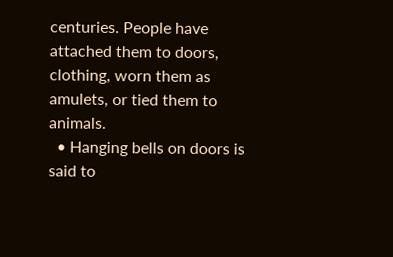centuries. People have attached them to doors, clothing, worn them as amulets, or tied them to animals.
  • Hanging bells on doors is said to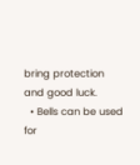bring protection and good luck.
  • Bells can be used for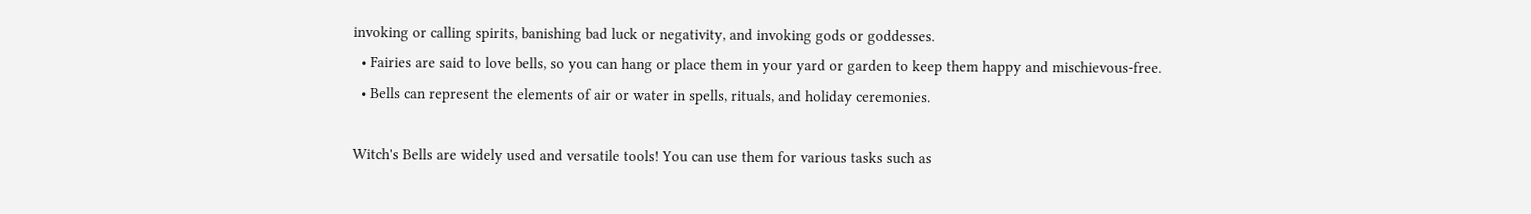invoking or calling spirits, banishing bad luck or negativity, and invoking gods or goddesses.
  • Fairies are said to love bells, so you can hang or place them in your yard or garden to keep them happy and mischievous-free.
  • Bells can represent the elements of air or water in spells, rituals, and holiday ceremonies.

Witch's Bells are widely used and versatile tools! You can use them for various tasks such as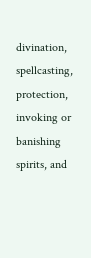divination, spellcasting, protection, invoking or banishing spirits, and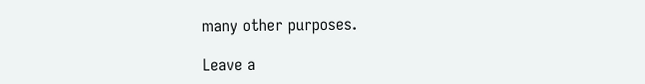many other purposes.

Leave a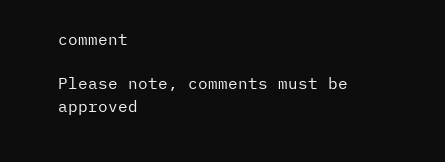comment

Please note, comments must be approved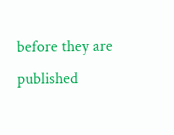before they are published